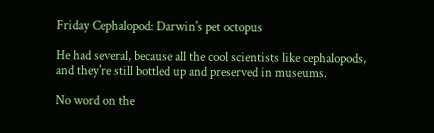Friday Cephalopod: Darwin's pet octopus

He had several, because all the cool scientists like cephalopods, and they're still bottled up and preserved in museums.

No word on the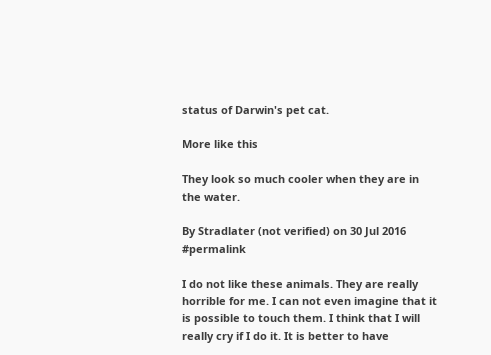status of Darwin's pet cat.

More like this

They look so much cooler when they are in the water.

By Stradlater (not verified) on 30 Jul 2016 #permalink

I do not like these animals. They are really horrible for me. I can not even imagine that it is possible to touch them. I think that I will really cry if I do it. It is better to have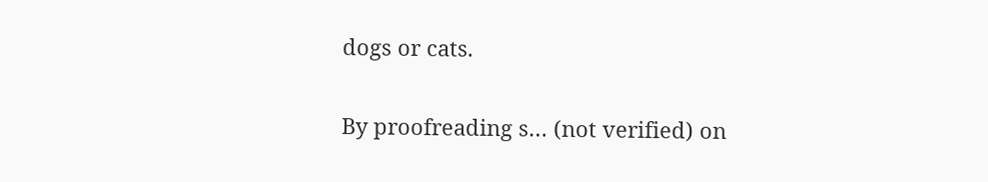dogs or cats.

By proofreading s… (not verified) on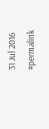31 Jul 2016 #permalink